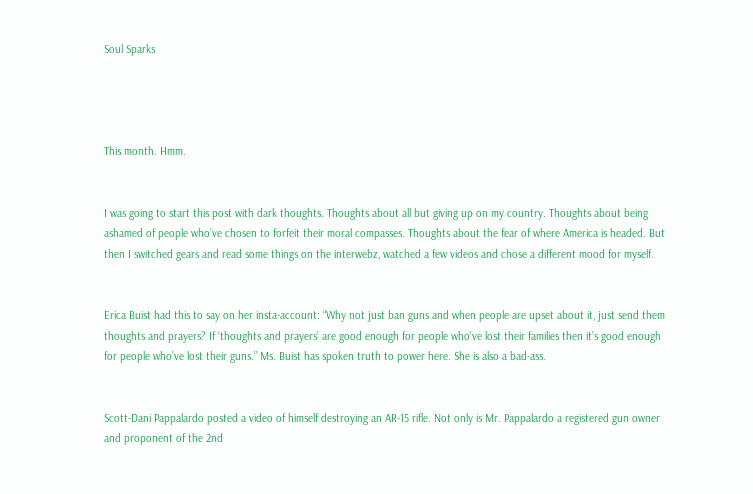Soul Sparks




This month. Hmm.


I was going to start this post with dark thoughts. Thoughts about all but giving up on my country. Thoughts about being ashamed of people who’ve chosen to forfeit their moral compasses. Thoughts about the fear of where America is headed. But then I switched gears and read some things on the interwebz, watched a few videos and chose a different mood for myself.


Erica Buist had this to say on her insta-account: “Why not just ban guns and when people are upset about it, just send them thoughts and prayers? If ‘thoughts and prayers’ are good enough for people who’ve lost their families then it’s good enough for people who’ve lost their guns.” Ms. Buist has spoken truth to power here. She is also a bad-ass.


Scott-Dani Pappalardo posted a video of himself destroying an AR-15 rifle. Not only is Mr. Pappalardo a registered gun owner and proponent of the 2nd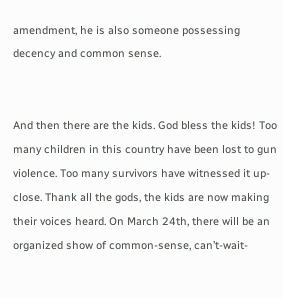amendment, he is also someone possessing decency and common sense.


And then there are the kids. God bless the kids! Too many children in this country have been lost to gun violence. Too many survivors have witnessed it up-close. Thank all the gods, the kids are now making their voices heard. On March 24th, there will be an organized show of common-sense, can’t-wait-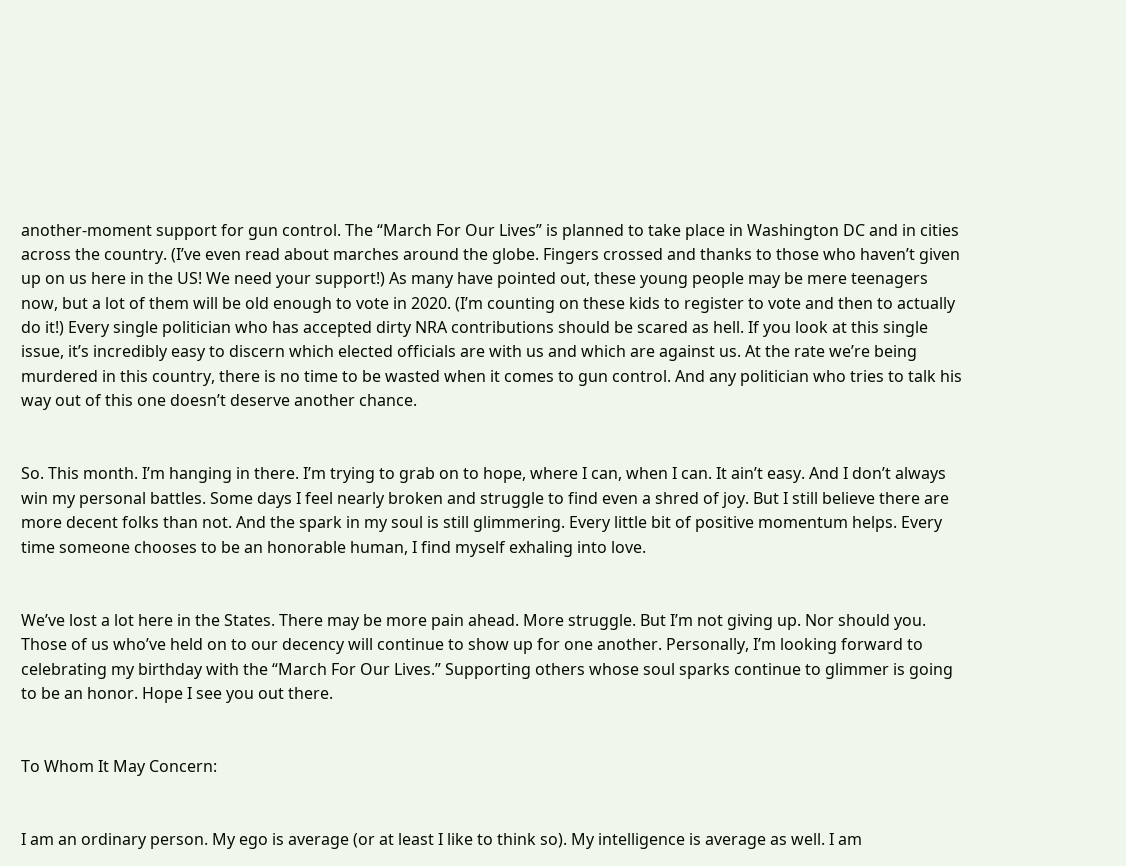another-moment support for gun control. The “March For Our Lives” is planned to take place in Washington DC and in cities across the country. (I’ve even read about marches around the globe. Fingers crossed and thanks to those who haven’t given up on us here in the US! We need your support!) As many have pointed out, these young people may be mere teenagers now, but a lot of them will be old enough to vote in 2020. (I’m counting on these kids to register to vote and then to actually do it!) Every single politician who has accepted dirty NRA contributions should be scared as hell. If you look at this single issue, it’s incredibly easy to discern which elected officials are with us and which are against us. At the rate we’re being murdered in this country, there is no time to be wasted when it comes to gun control. And any politician who tries to talk his way out of this one doesn’t deserve another chance.


So. This month. I’m hanging in there. I’m trying to grab on to hope, where I can, when I can. It ain’t easy. And I don’t always win my personal battles. Some days I feel nearly broken and struggle to find even a shred of joy. But I still believe there are more decent folks than not. And the spark in my soul is still glimmering. Every little bit of positive momentum helps. Every time someone chooses to be an honorable human, I find myself exhaling into love.


We’ve lost a lot here in the States. There may be more pain ahead. More struggle. But I’m not giving up. Nor should you. Those of us who’ve held on to our decency will continue to show up for one another. Personally, I’m looking forward to celebrating my birthday with the “March For Our Lives.” Supporting others whose soul sparks continue to glimmer is going to be an honor. Hope I see you out there.


To Whom It May Concern:


I am an ordinary person. My ego is average (or at least I like to think so). My intelligence is average as well. I am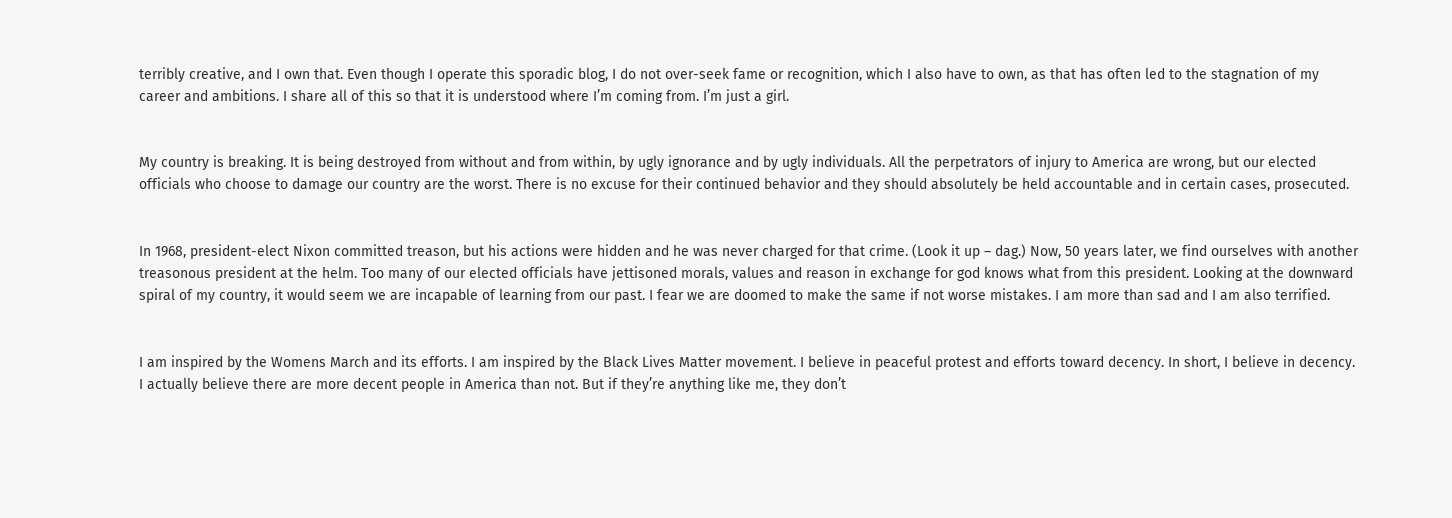terribly creative, and I own that. Even though I operate this sporadic blog, I do not over-seek fame or recognition, which I also have to own, as that has often led to the stagnation of my career and ambitions. I share all of this so that it is understood where I’m coming from. I’m just a girl.


My country is breaking. It is being destroyed from without and from within, by ugly ignorance and by ugly individuals. All the perpetrators of injury to America are wrong, but our elected officials who choose to damage our country are the worst. There is no excuse for their continued behavior and they should absolutely be held accountable and in certain cases, prosecuted.


In 1968, president-elect Nixon committed treason, but his actions were hidden and he was never charged for that crime. (Look it up – dag.) Now, 50 years later, we find ourselves with another treasonous president at the helm. Too many of our elected officials have jettisoned morals, values and reason in exchange for god knows what from this president. Looking at the downward spiral of my country, it would seem we are incapable of learning from our past. I fear we are doomed to make the same if not worse mistakes. I am more than sad and I am also terrified.


I am inspired by the Womens March and its efforts. I am inspired by the Black Lives Matter movement. I believe in peaceful protest and efforts toward decency. In short, I believe in decency. I actually believe there are more decent people in America than not. But if they’re anything like me, they don’t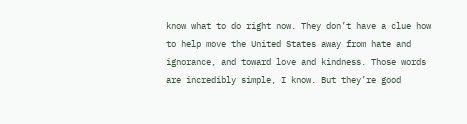know what to do right now. They don’t have a clue how to help move the United States away from hate and ignorance, and toward love and kindness. Those words are incredibly simple, I know. But they’re good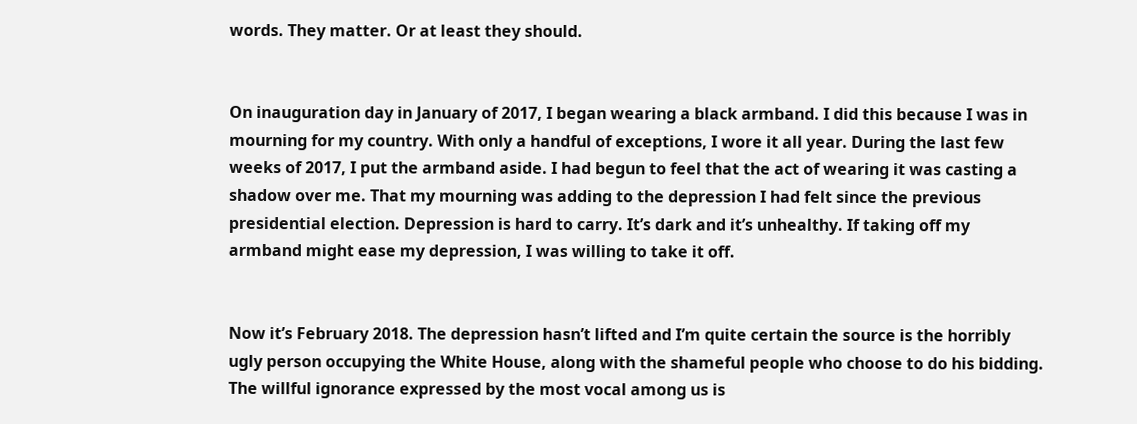words. They matter. Or at least they should.


On inauguration day in January of 2017, I began wearing a black armband. I did this because I was in mourning for my country. With only a handful of exceptions, I wore it all year. During the last few weeks of 2017, I put the armband aside. I had begun to feel that the act of wearing it was casting a shadow over me. That my mourning was adding to the depression I had felt since the previous presidential election. Depression is hard to carry. It’s dark and it’s unhealthy. If taking off my armband might ease my depression, I was willing to take it off.


Now it’s February 2018. The depression hasn’t lifted and I’m quite certain the source is the horribly ugly person occupying the White House, along with the shameful people who choose to do his bidding. The willful ignorance expressed by the most vocal among us is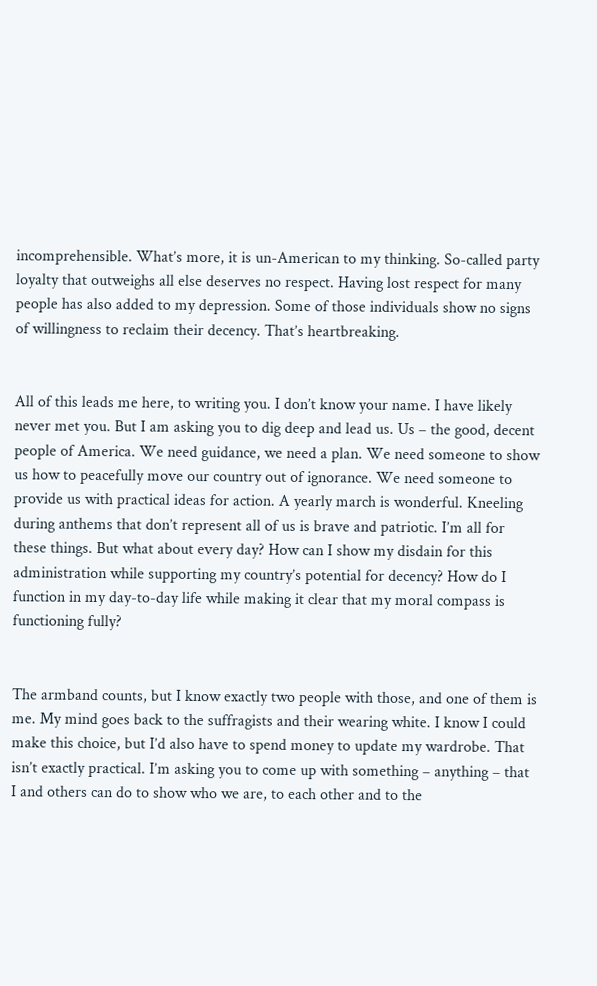incomprehensible. What’s more, it is un-American to my thinking. So-called party loyalty that outweighs all else deserves no respect. Having lost respect for many people has also added to my depression. Some of those individuals show no signs of willingness to reclaim their decency. That’s heartbreaking.


All of this leads me here, to writing you. I don’t know your name. I have likely never met you. But I am asking you to dig deep and lead us. Us – the good, decent people of America. We need guidance, we need a plan. We need someone to show us how to peacefully move our country out of ignorance. We need someone to provide us with practical ideas for action. A yearly march is wonderful. Kneeling during anthems that don’t represent all of us is brave and patriotic. I’m all for these things. But what about every day? How can I show my disdain for this administration while supporting my country’s potential for decency? How do I function in my day-to-day life while making it clear that my moral compass is functioning fully?


The armband counts, but I know exactly two people with those, and one of them is me. My mind goes back to the suffragists and their wearing white. I know I could make this choice, but I’d also have to spend money to update my wardrobe. That isn’t exactly practical. I’m asking you to come up with something – anything – that I and others can do to show who we are, to each other and to the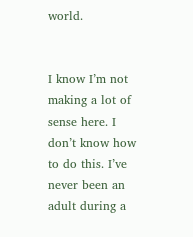world.


I know I’m not making a lot of sense here. I don’t know how to do this. I’ve never been an adult during a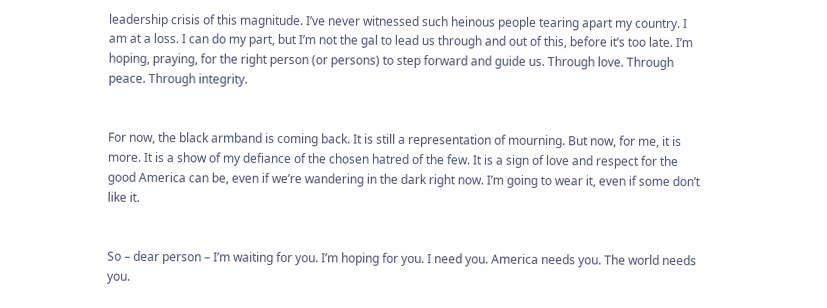leadership crisis of this magnitude. I’ve never witnessed such heinous people tearing apart my country. I am at a loss. I can do my part, but I’m not the gal to lead us through and out of this, before it’s too late. I’m hoping, praying, for the right person (or persons) to step forward and guide us. Through love. Through peace. Through integrity.


For now, the black armband is coming back. It is still a representation of mourning. But now, for me, it is more. It is a show of my defiance of the chosen hatred of the few. It is a sign of love and respect for the good America can be, even if we’re wandering in the dark right now. I’m going to wear it, even if some don’t like it.


So – dear person – I’m waiting for you. I’m hoping for you. I need you. America needs you. The world needs you.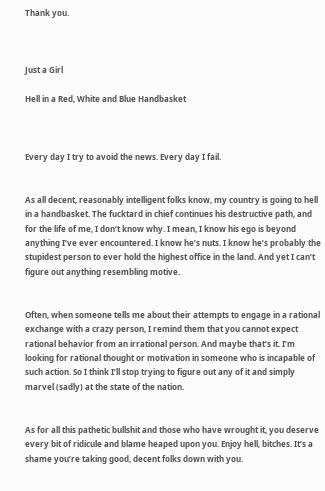Thank you.



Just a Girl

Hell in a Red, White and Blue Handbasket



Every day I try to avoid the news. Every day I fail.


As all decent, reasonably intelligent folks know, my country is going to hell in a handbasket. The fucktard in chief continues his destructive path, and for the life of me, I don’t know why. I mean, I know his ego is beyond anything I’ve ever encountered. I know he’s nuts. I know he’s probably the stupidest person to ever hold the highest office in the land. And yet I can’t figure out anything resembling motive.


Often, when someone tells me about their attempts to engage in a rational exchange with a crazy person, I remind them that you cannot expect rational behavior from an irrational person. And maybe that’s it. I’m looking for rational thought or motivation in someone who is incapable of such action. So I think I’ll stop trying to figure out any of it and simply marvel (sadly) at the state of the nation.


As for all this pathetic bullshit and those who have wrought it, you deserve every bit of ridicule and blame heaped upon you. Enjoy hell, bitches. It’s a shame you’re taking good, decent folks down with you.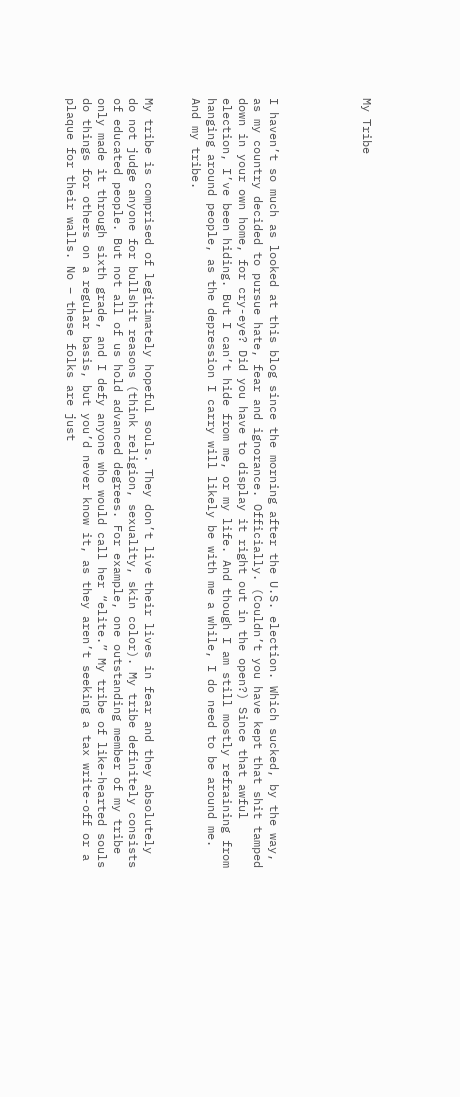My Tribe





I haven’t so much as looked at this blog since the morning after the U.S. election. Which sucked, by the way, as my country decided to pursue hate, fear and ignorance. Officially. (Couldn’t you have kept that shit tamped down in your own home, for cry-eye? Did you have to display it right out in the open?) Since that awful election, I’ve been hiding. But I can’t hide from me, or my life. And though I am still mostly refraining from hanging around people, as the depression I carry will likely be with me a while, I do need to be around me. And my tribe.


My tribe is comprised of legitimately hopeful souls. They don’t live their lives in fear and they absolutely do not judge anyone for bullshit reasons (think religion, sexuality, skin color). My tribe definitely consists of educated people. But not all of us hold advanced degrees. For example, one outstanding member of my tribe only made it through sixth grade, and I defy anyone who would call her “elite.” My tribe of like-hearted souls do things for others on a regular basis, but you’d never know it, as they aren’t seeking a tax write-off or a plaque for their walls. No – these folks are just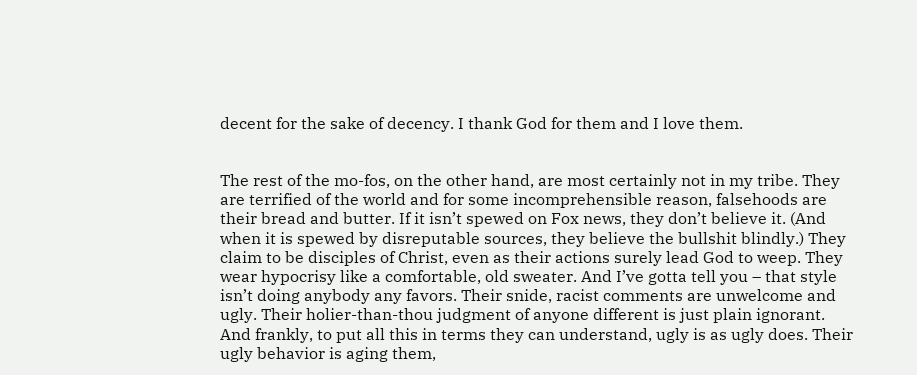decent for the sake of decency. I thank God for them and I love them.


The rest of the mo-fos, on the other hand, are most certainly not in my tribe. They are terrified of the world and for some incomprehensible reason, falsehoods are their bread and butter. If it isn’t spewed on Fox news, they don’t believe it. (And when it is spewed by disreputable sources, they believe the bullshit blindly.) They claim to be disciples of Christ, even as their actions surely lead God to weep. They wear hypocrisy like a comfortable, old sweater. And I’ve gotta tell you – that style isn’t doing anybody any favors. Their snide, racist comments are unwelcome and ugly. Their holier-than-thou judgment of anyone different is just plain ignorant. And frankly, to put all this in terms they can understand, ugly is as ugly does. Their ugly behavior is aging them,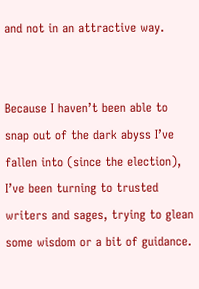and not in an attractive way.


Because I haven’t been able to snap out of the dark abyss I’ve fallen into (since the election), I’ve been turning to trusted writers and sages, trying to glean some wisdom or a bit of guidance.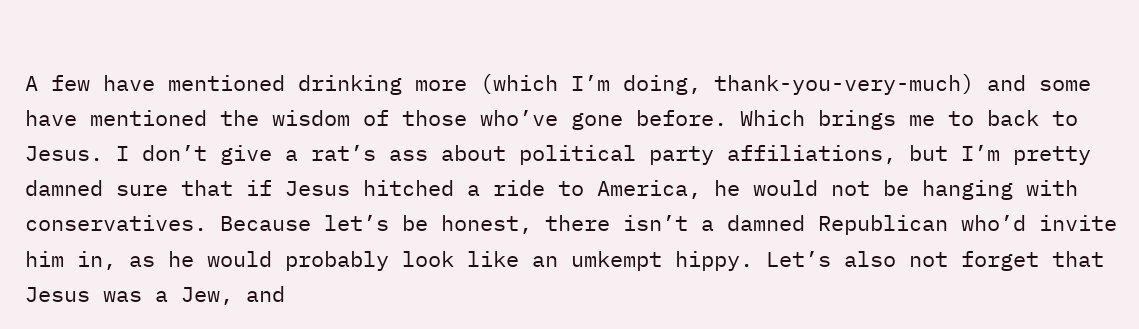A few have mentioned drinking more (which I’m doing, thank-you-very-much) and some have mentioned the wisdom of those who’ve gone before. Which brings me to back to Jesus. I don’t give a rat’s ass about political party affiliations, but I’m pretty damned sure that if Jesus hitched a ride to America, he would not be hanging with conservatives. Because let’s be honest, there isn’t a damned Republican who’d invite him in, as he would probably look like an umkempt hippy. Let’s also not forget that Jesus was a Jew, and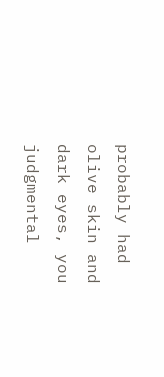probably had olive skin and dark eyes, you judgmental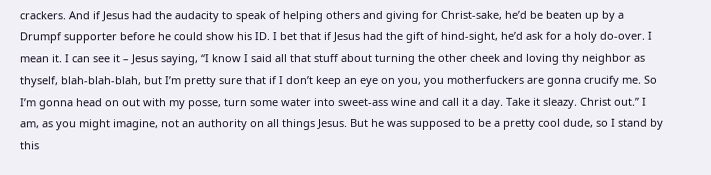crackers. And if Jesus had the audacity to speak of helping others and giving for Christ-sake, he’d be beaten up by a Drumpf supporter before he could show his ID. I bet that if Jesus had the gift of hind-sight, he’d ask for a holy do-over. I mean it. I can see it – Jesus saying, “I know I said all that stuff about turning the other cheek and loving thy neighbor as thyself, blah-blah-blah, but I’m pretty sure that if I don’t keep an eye on you, you motherfuckers are gonna crucify me. So I’m gonna head on out with my posse, turn some water into sweet-ass wine and call it a day. Take it sleazy. Christ out.” I am, as you might imagine, not an authority on all things Jesus. But he was supposed to be a pretty cool dude, so I stand by this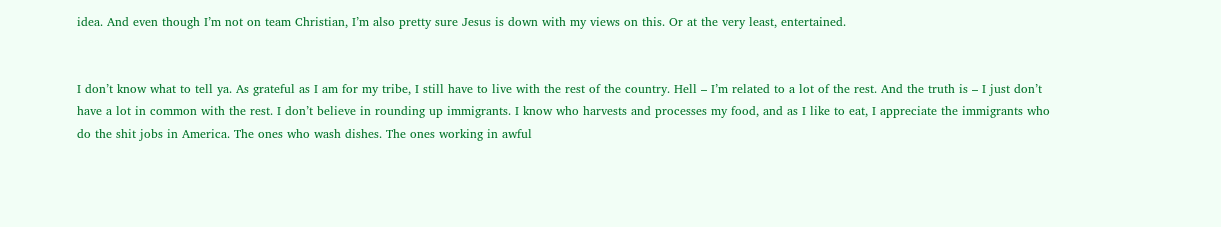idea. And even though I’m not on team Christian, I’m also pretty sure Jesus is down with my views on this. Or at the very least, entertained.


I don’t know what to tell ya. As grateful as I am for my tribe, I still have to live with the rest of the country. Hell – I’m related to a lot of the rest. And the truth is – I just don’t have a lot in common with the rest. I don’t believe in rounding up immigrants. I know who harvests and processes my food, and as I like to eat, I appreciate the immigrants who do the shit jobs in America. The ones who wash dishes. The ones working in awful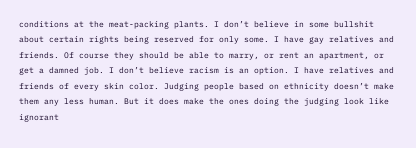conditions at the meat-packing plants. I don’t believe in some bullshit about certain rights being reserved for only some. I have gay relatives and friends. Of course they should be able to marry, or rent an apartment, or get a damned job. I don’t believe racism is an option. I have relatives and friends of every skin color. Judging people based on ethnicity doesn’t make them any less human. But it does make the ones doing the judging look like ignorant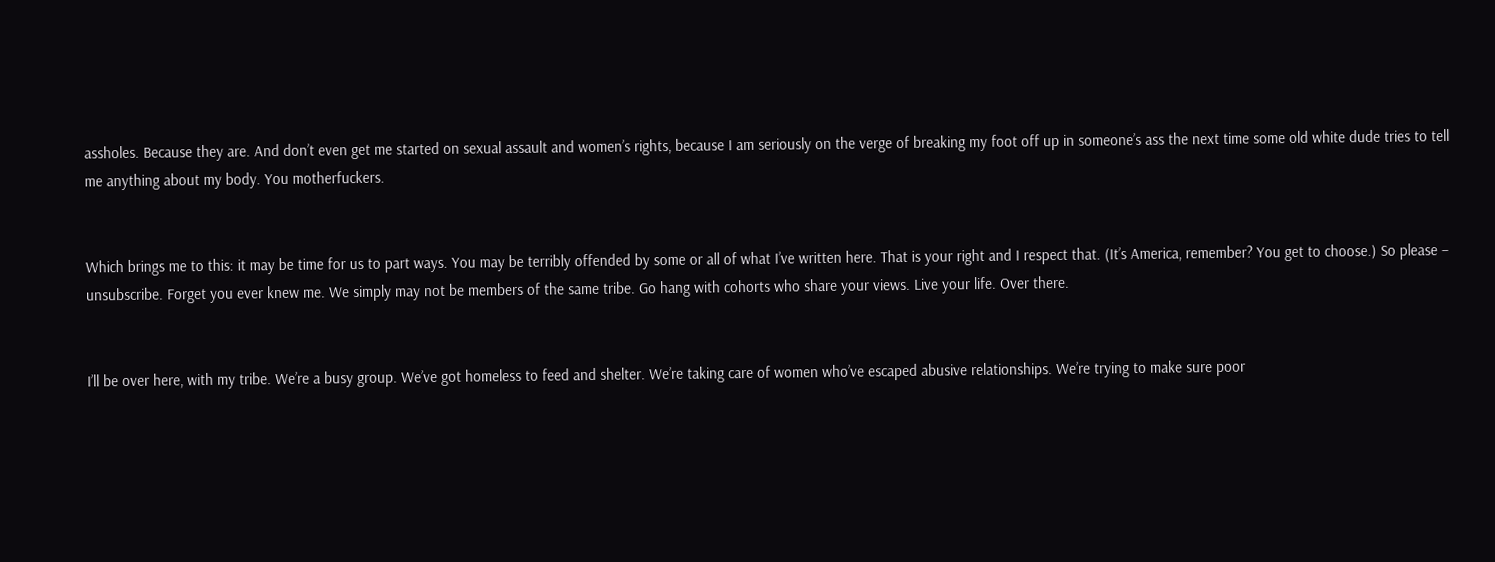assholes. Because they are. And don’t even get me started on sexual assault and women’s rights, because I am seriously on the verge of breaking my foot off up in someone’s ass the next time some old white dude tries to tell me anything about my body. You motherfuckers.


Which brings me to this: it may be time for us to part ways. You may be terribly offended by some or all of what I’ve written here. That is your right and I respect that. (It’s America, remember? You get to choose.) So please – unsubscribe. Forget you ever knew me. We simply may not be members of the same tribe. Go hang with cohorts who share your views. Live your life. Over there.


I’ll be over here, with my tribe. We’re a busy group. We’ve got homeless to feed and shelter. We’re taking care of women who’ve escaped abusive relationships. We’re trying to make sure poor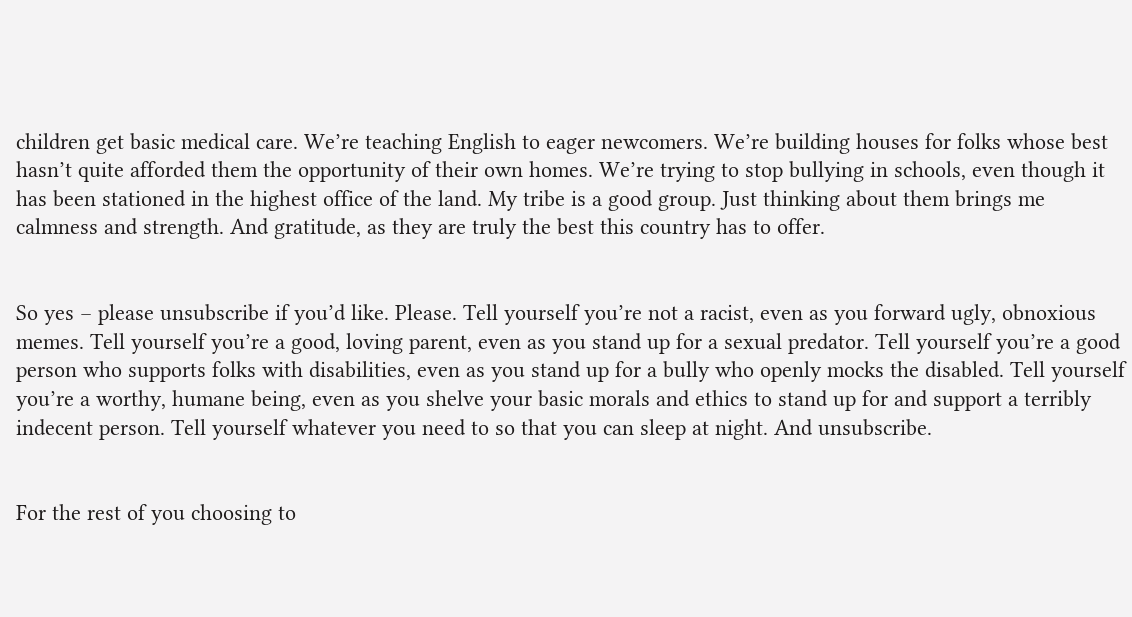children get basic medical care. We’re teaching English to eager newcomers. We’re building houses for folks whose best hasn’t quite afforded them the opportunity of their own homes. We’re trying to stop bullying in schools, even though it has been stationed in the highest office of the land. My tribe is a good group. Just thinking about them brings me calmness and strength. And gratitude, as they are truly the best this country has to offer.


So yes – please unsubscribe if you’d like. Please. Tell yourself you’re not a racist, even as you forward ugly, obnoxious memes. Tell yourself you’re a good, loving parent, even as you stand up for a sexual predator. Tell yourself you’re a good person who supports folks with disabilities, even as you stand up for a bully who openly mocks the disabled. Tell yourself you’re a worthy, humane being, even as you shelve your basic morals and ethics to stand up for and support a terribly indecent person. Tell yourself whatever you need to so that you can sleep at night. And unsubscribe.


For the rest of you choosing to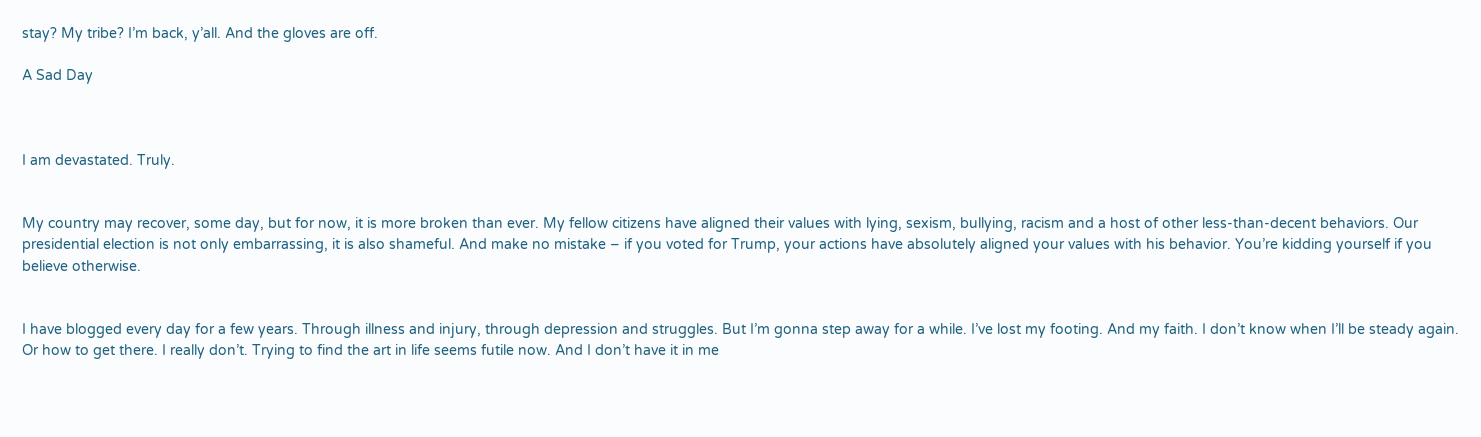stay? My tribe? I’m back, y’all. And the gloves are off.

A Sad Day



I am devastated. Truly.


My country may recover, some day, but for now, it is more broken than ever. My fellow citizens have aligned their values with lying, sexism, bullying, racism and a host of other less-than-decent behaviors. Our presidential election is not only embarrassing, it is also shameful. And make no mistake – if you voted for Trump, your actions have absolutely aligned your values with his behavior. You’re kidding yourself if you believe otherwise.


I have blogged every day for a few years. Through illness and injury, through depression and struggles. But I’m gonna step away for a while. I’ve lost my footing. And my faith. I don’t know when I’ll be steady again. Or how to get there. I really don’t. Trying to find the art in life seems futile now. And I don’t have it in me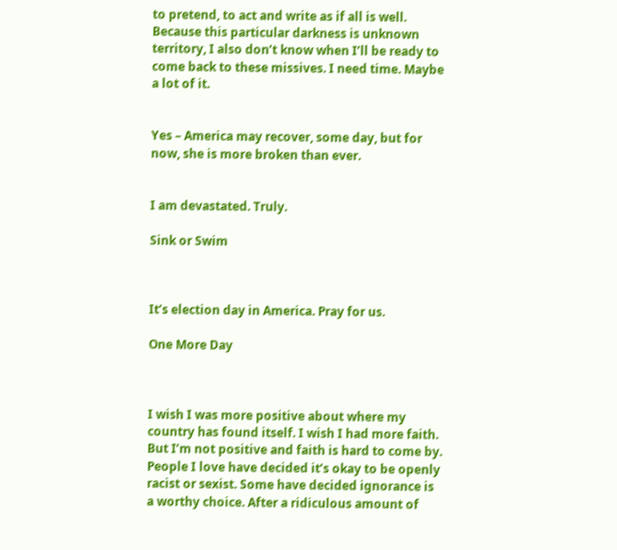to pretend, to act and write as if all is well. Because this particular darkness is unknown territory, I also don’t know when I’ll be ready to come back to these missives. I need time. Maybe a lot of it.


Yes – America may recover, some day, but for now, she is more broken than ever.


I am devastated. Truly.

Sink or Swim



It’s election day in America. Pray for us.

One More Day



I wish I was more positive about where my country has found itself. I wish I had more faith. But I’m not positive and faith is hard to come by. People I love have decided it’s okay to be openly racist or sexist. Some have decided ignorance is a worthy choice. After a ridiculous amount of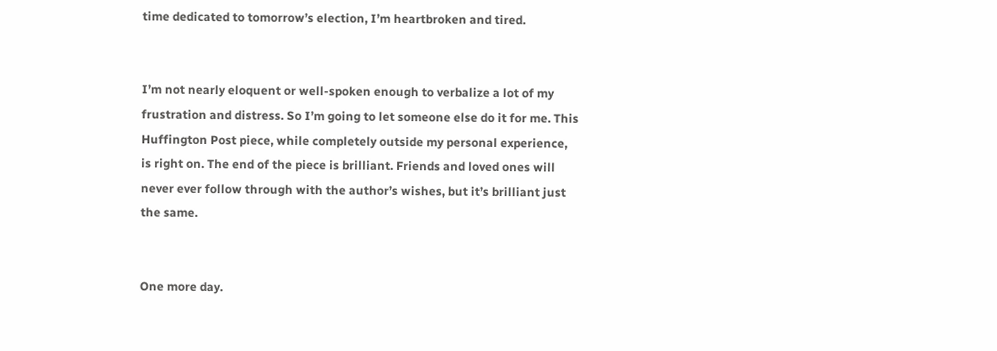time dedicated to tomorrow’s election, I’m heartbroken and tired.


I’m not nearly eloquent or well-spoken enough to verbalize a lot of my frustration and distress. So I’m going to let someone else do it for me. This Huffington Post piece, while completely outside my personal experience, is right on. The end of the piece is brilliant. Friends and loved ones will never ever follow through with the author’s wishes, but it’s brilliant just the same.


One more day.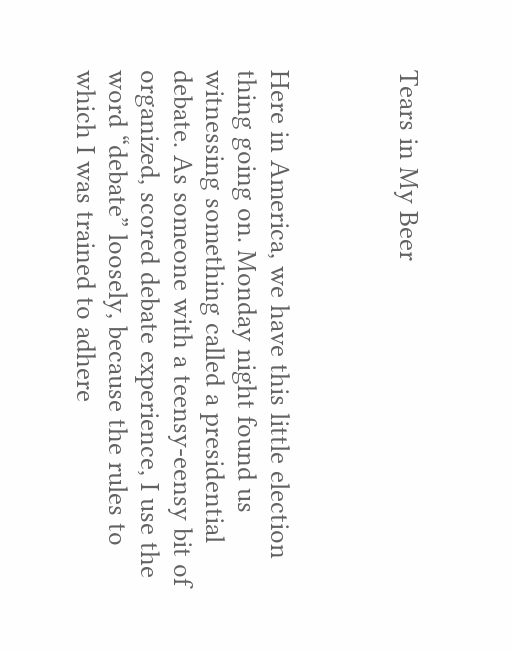Tears in My Beer



Here in America, we have this little election thing going on. Monday night found us witnessing something called a presidential debate. As someone with a teensy-eensy bit of organized, scored debate experience, I use the word “debate” loosely, because the rules to which I was trained to adhere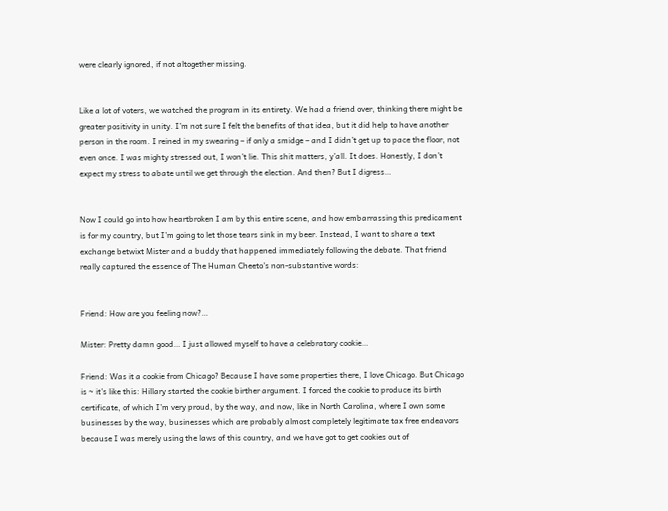were clearly ignored, if not altogether missing.


Like a lot of voters, we watched the program in its entirety. We had a friend over, thinking there might be greater positivity in unity. I’m not sure I felt the benefits of that idea, but it did help to have another person in the room. I reined in my swearing – if only a smidge – and I didn’t get up to pace the floor, not even once. I was mighty stressed out, I won’t lie. This shit matters, y’all. It does. Honestly, I don’t expect my stress to abate until we get through the election. And then? But I digress…


Now I could go into how heartbroken I am by this entire scene, and how embarrassing this predicament is for my country, but I’m going to let those tears sink in my beer. Instead, I want to share a text exchange betwixt Mister and a buddy that happened immediately following the debate. That friend really captured the essence of The Human Cheeto’s non-substantive words:


Friend: How are you feeling now?…

Mister: Pretty damn good… I just allowed myself to have a celebratory cookie…

Friend: Was it a cookie from Chicago? Because I have some properties there, I love Chicago. But Chicago is ~ it’s like this: Hillary started the cookie birther argument. I forced the cookie to produce its birth certificate, of which I’m very proud, by the way, and now, like in North Carolina, where I own some businesses by the way, businesses which are probably almost completely legitimate tax free endeavors because I was merely using the laws of this country, and we have got to get cookies out of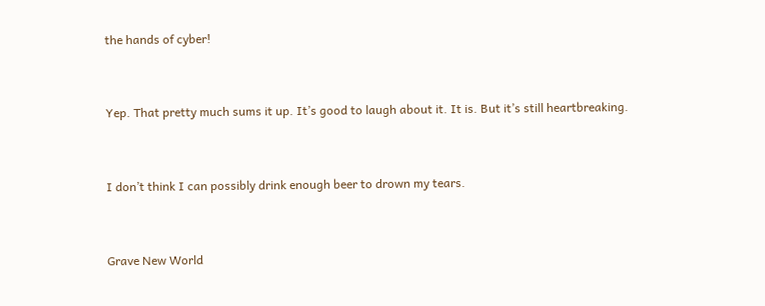the hands of cyber!


Yep. That pretty much sums it up. It’s good to laugh about it. It is. But it’s still heartbreaking.


I don’t think I can possibly drink enough beer to drown my tears.


Grave New World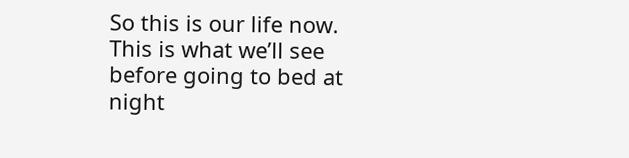So this is our life now. This is what we’ll see before going to bed at night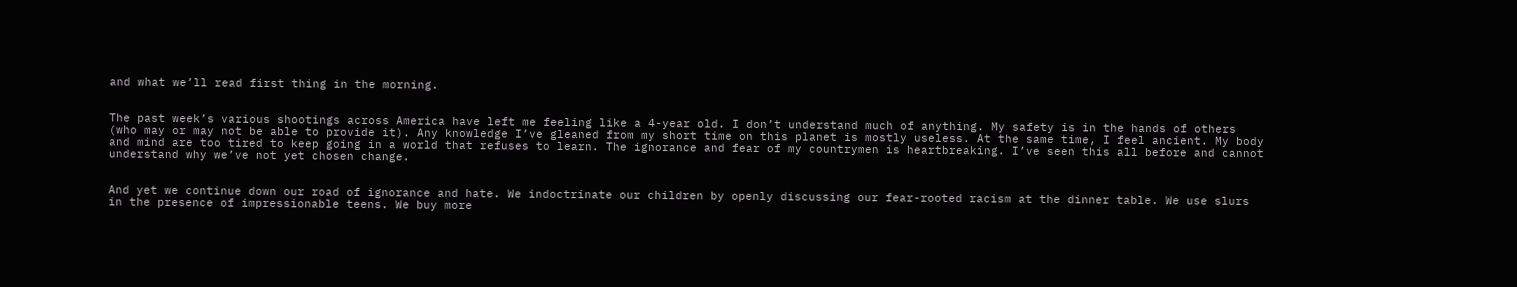and what we’ll read first thing in the morning.


The past week’s various shootings across America have left me feeling like a 4-year old. I don’t understand much of anything. My safety is in the hands of others (who may or may not be able to provide it). Any knowledge I’ve gleaned from my short time on this planet is mostly useless. At the same time, I feel ancient. My body and mind are too tired to keep going in a world that refuses to learn. The ignorance and fear of my countrymen is heartbreaking. I’ve seen this all before and cannot understand why we’ve not yet chosen change.


And yet we continue down our road of ignorance and hate. We indoctrinate our children by openly discussing our fear-rooted racism at the dinner table. We use slurs in the presence of impressionable teens. We buy more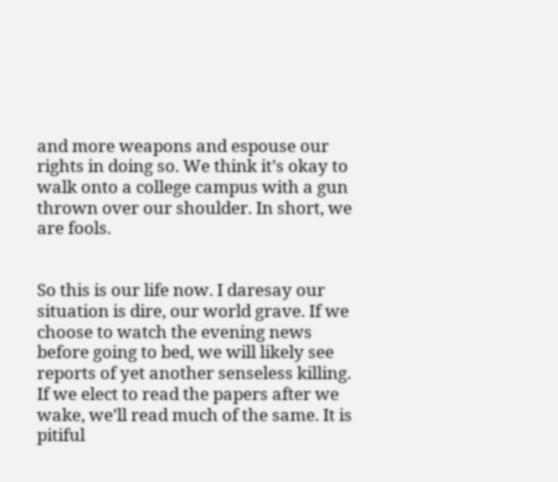and more weapons and espouse our rights in doing so. We think it’s okay to walk onto a college campus with a gun thrown over our shoulder. In short, we are fools.


So this is our life now. I daresay our situation is dire, our world grave. If we choose to watch the evening news before going to bed, we will likely see reports of yet another senseless killing. If we elect to read the papers after we wake, we’ll read much of the same. It is pitiful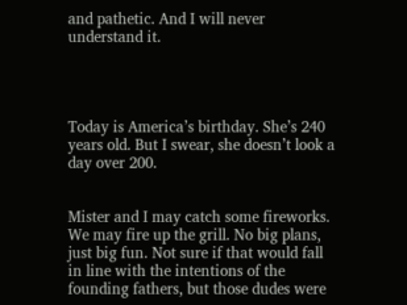and pathetic. And I will never understand it.




Today is America’s birthday. She’s 240 years old. But I swear, she doesn’t look a day over 200.


Mister and I may catch some fireworks. We may fire up the grill. No big plans, just big fun. Not sure if that would fall in line with the intentions of the founding fathers, but those dudes were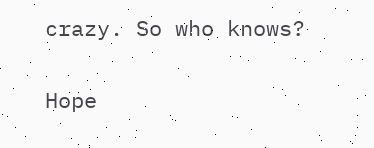crazy. So who knows?


Hope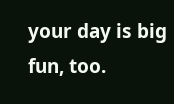your day is big fun, too.